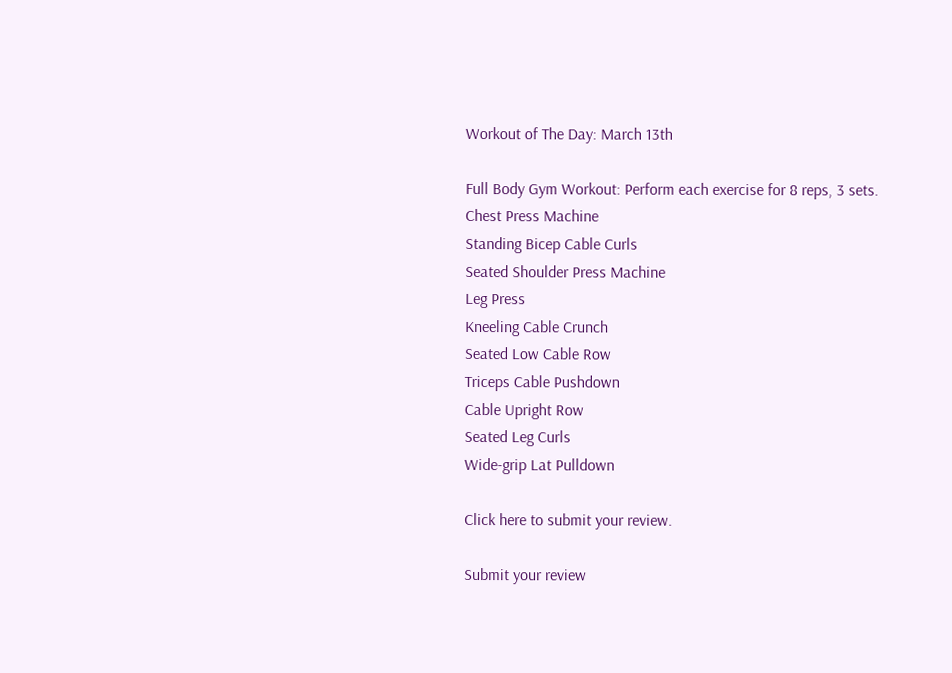Workout of The Day: March 13th

Full Body Gym Workout: Perform each exercise for 8 reps, 3 sets.
Chest Press Machine
Standing Bicep Cable Curls
Seated Shoulder Press Machine
Leg Press
Kneeling Cable Crunch
Seated Low Cable Row
Triceps Cable Pushdown
Cable Upright Row
Seated Leg Curls
Wide-grip Lat Pulldown

Click here to submit your review.

Submit your review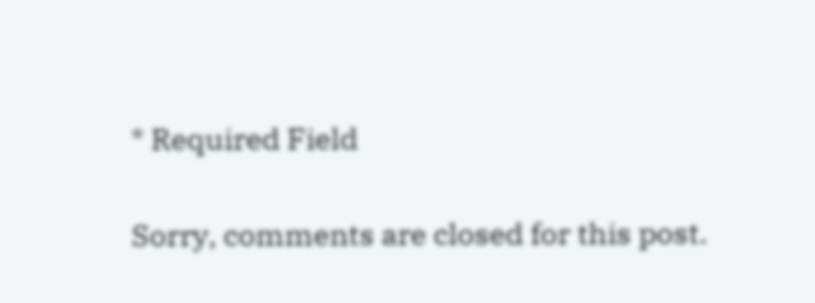* Required Field

Sorry, comments are closed for this post.